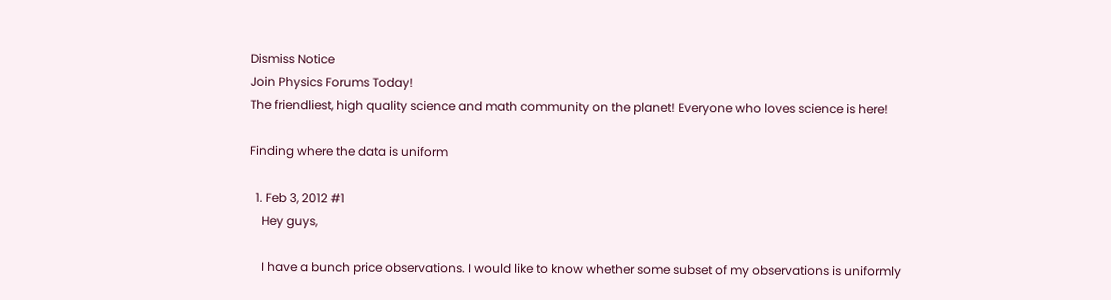Dismiss Notice
Join Physics Forums Today!
The friendliest, high quality science and math community on the planet! Everyone who loves science is here!

Finding where the data is uniform

  1. Feb 3, 2012 #1
    Hey guys,

    I have a bunch price observations. I would like to know whether some subset of my observations is uniformly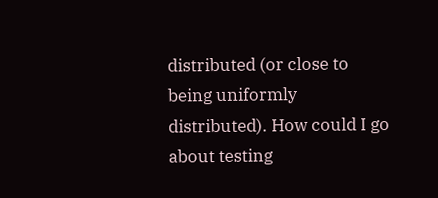distributed (or close to being uniformly distributed). How could I go about testing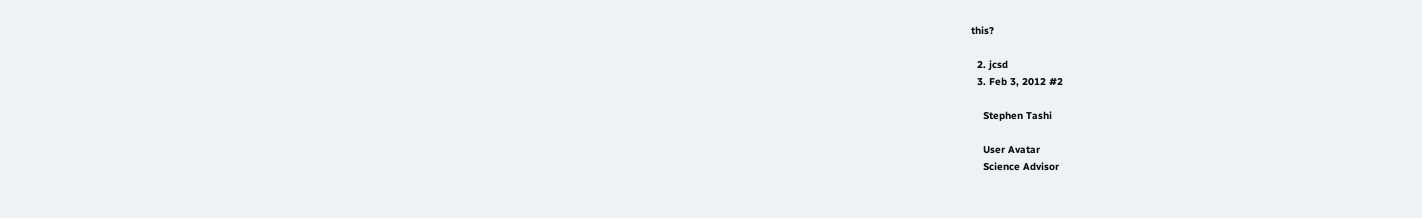this?

  2. jcsd
  3. Feb 3, 2012 #2

    Stephen Tashi

    User Avatar
    Science Advisor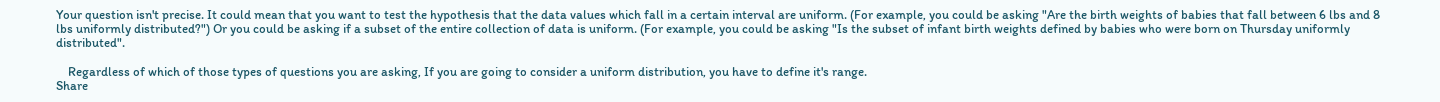Your question isn't precise. It could mean that you want to test the hypothesis that the data values which fall in a certain interval are uniform. (For example, you could be asking "Are the birth weights of babies that fall between 6 lbs and 8 lbs uniformly distributed?") Or you could be asking if a subset of the entire collection of data is uniform. (For example, you could be asking "Is the subset of infant birth weights defined by babies who were born on Thursday uniformly distributed".

    Regardless of which of those types of questions you are asking, If you are going to consider a uniform distribution, you have to define it's range.
Share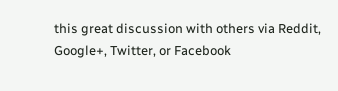this great discussion with others via Reddit, Google+, Twitter, or Facebook